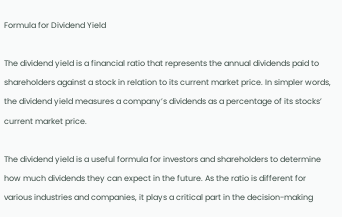Formula for Dividend Yield

The dividend yield is a financial ratio that represents the annual dividends paid to shareholders against a stock in relation to its current market price. In simpler words, the dividend yield measures a company’s dividends as a percentage of its stocks’ current market price.

The dividend yield is a useful formula for investors and shareholders to determine how much dividends they can expect in the future. As the ratio is different for various industries and companies, it plays a critical part in the decision-making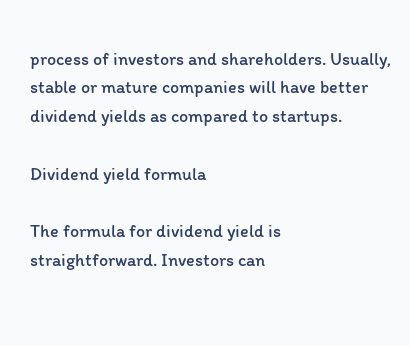process of investors and shareholders. Usually, stable or mature companies will have better dividend yields as compared to startups.

Dividend yield formula

The formula for dividend yield is straightforward. Investors can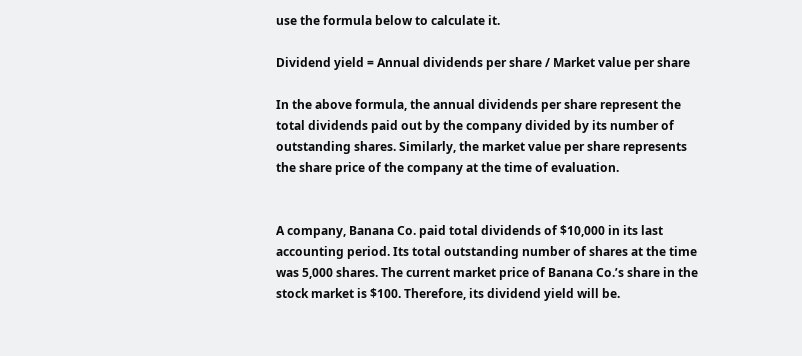use the formula below to calculate it.

Dividend yield = Annual dividends per share / Market value per share

In the above formula, the annual dividends per share represent the total dividends paid out by the company divided by its number of outstanding shares. Similarly, the market value per share represents the share price of the company at the time of evaluation.


A company, Banana Co. paid total dividends of $10,000 in its last accounting period. Its total outstanding number of shares at the time was 5,000 shares. The current market price of Banana Co.’s share in the stock market is $100. Therefore, its dividend yield will be.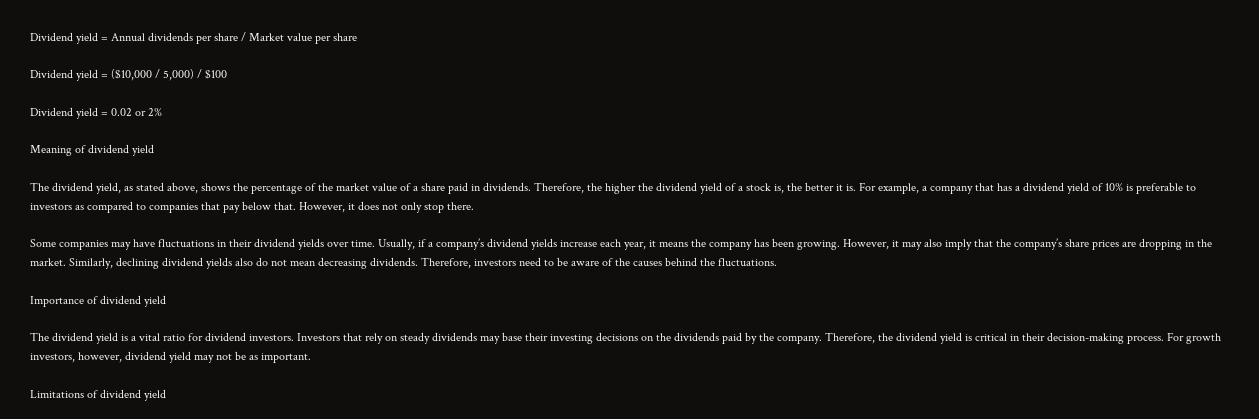Dividend yield = Annual dividends per share / Market value per share

Dividend yield = ($10,000 / 5,000) / $100

Dividend yield = 0.02 or 2%

Meaning of dividend yield

The dividend yield, as stated above, shows the percentage of the market value of a share paid in dividends. Therefore, the higher the dividend yield of a stock is, the better it is. For example, a company that has a dividend yield of 10% is preferable to investors as compared to companies that pay below that. However, it does not only stop there.

Some companies may have fluctuations in their dividend yields over time. Usually, if a company’s dividend yields increase each year, it means the company has been growing. However, it may also imply that the company’s share prices are dropping in the market. Similarly, declining dividend yields also do not mean decreasing dividends. Therefore, investors need to be aware of the causes behind the fluctuations.

Importance of dividend yield

The dividend yield is a vital ratio for dividend investors. Investors that rely on steady dividends may base their investing decisions on the dividends paid by the company. Therefore, the dividend yield is critical in their decision-making process. For growth investors, however, dividend yield may not be as important.

Limitations of dividend yield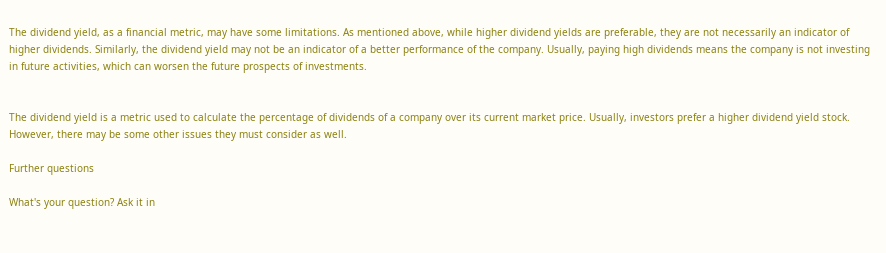The dividend yield, as a financial metric, may have some limitations. As mentioned above, while higher dividend yields are preferable, they are not necessarily an indicator of higher dividends. Similarly, the dividend yield may not be an indicator of a better performance of the company. Usually, paying high dividends means the company is not investing in future activities, which can worsen the future prospects of investments.


The dividend yield is a metric used to calculate the percentage of dividends of a company over its current market price. Usually, investors prefer a higher dividend yield stock. However, there may be some other issues they must consider as well.

Further questions

What's your question? Ask it in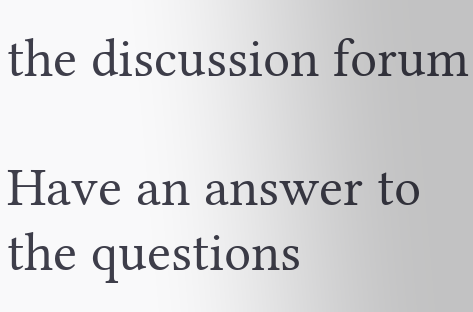the discussion forum

Have an answer to the questions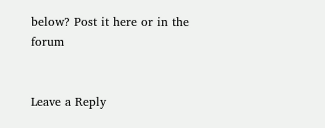below? Post it here or in the forum


Leave a Reply